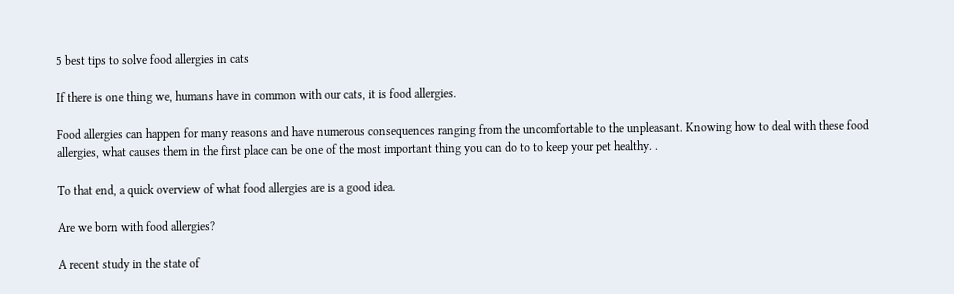5 best tips to solve food allergies in cats

If there is one thing we, humans have in common with our cats, it is food allergies.

Food allergies can happen for many reasons and have numerous consequences ranging from the uncomfortable to the unpleasant. Knowing how to deal with these food allergies, what causes them in the first place can be one of the most important thing you can do to to keep your pet healthy. .

To that end, a quick overview of what food allergies are is a good idea.

Are we born with food allergies?

A recent study in the state of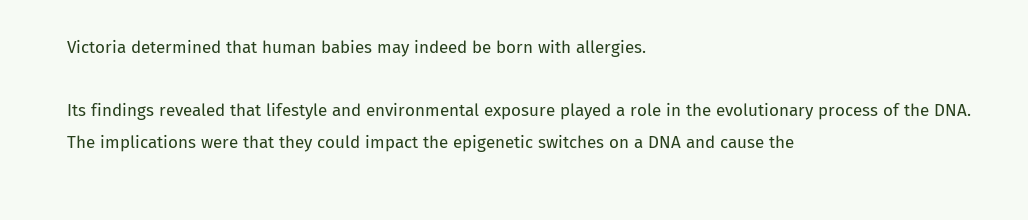Victoria determined that human babies may indeed be born with allergies.

Its findings revealed that lifestyle and environmental exposure played a role in the evolutionary process of the DNA. The implications were that they could impact the epigenetic switches on a DNA and cause the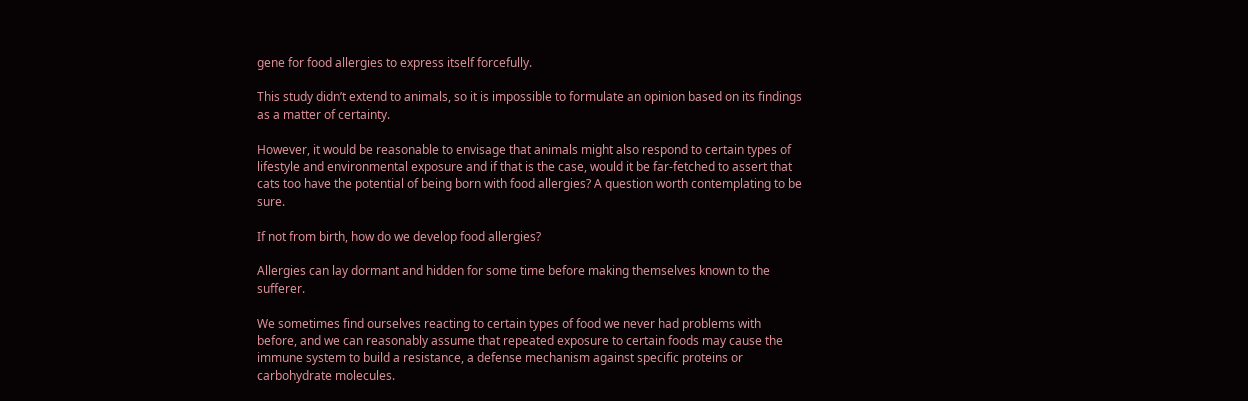gene for food allergies to express itself forcefully.

This study didn’t extend to animals, so it is impossible to formulate an opinion based on its findings as a matter of certainty.

However, it would be reasonable to envisage that animals might also respond to certain types of lifestyle and environmental exposure and if that is the case, would it be far-fetched to assert that cats too have the potential of being born with food allergies? A question worth contemplating to be sure.

If not from birth, how do we develop food allergies?

Allergies can lay dormant and hidden for some time before making themselves known to the sufferer.

We sometimes find ourselves reacting to certain types of food we never had problems with before, and we can reasonably assume that repeated exposure to certain foods may cause the immune system to build a resistance, a defense mechanism against specific proteins or carbohydrate molecules.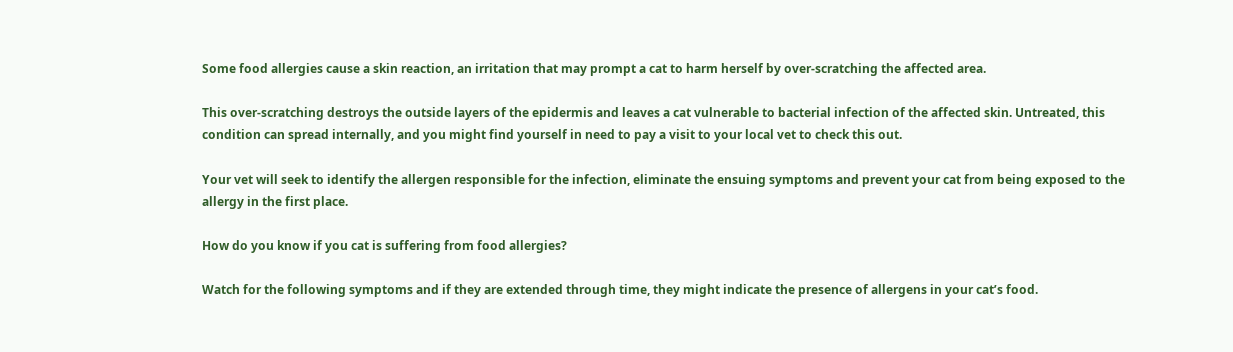Some food allergies cause a skin reaction, an irritation that may prompt a cat to harm herself by over-scratching the affected area.

This over-scratching destroys the outside layers of the epidermis and leaves a cat vulnerable to bacterial infection of the affected skin. Untreated, this condition can spread internally, and you might find yourself in need to pay a visit to your local vet to check this out.

Your vet will seek to identify the allergen responsible for the infection, eliminate the ensuing symptoms and prevent your cat from being exposed to the allergy in the first place.

How do you know if you cat is suffering from food allergies?

Watch for the following symptoms and if they are extended through time, they might indicate the presence of allergens in your cat’s food.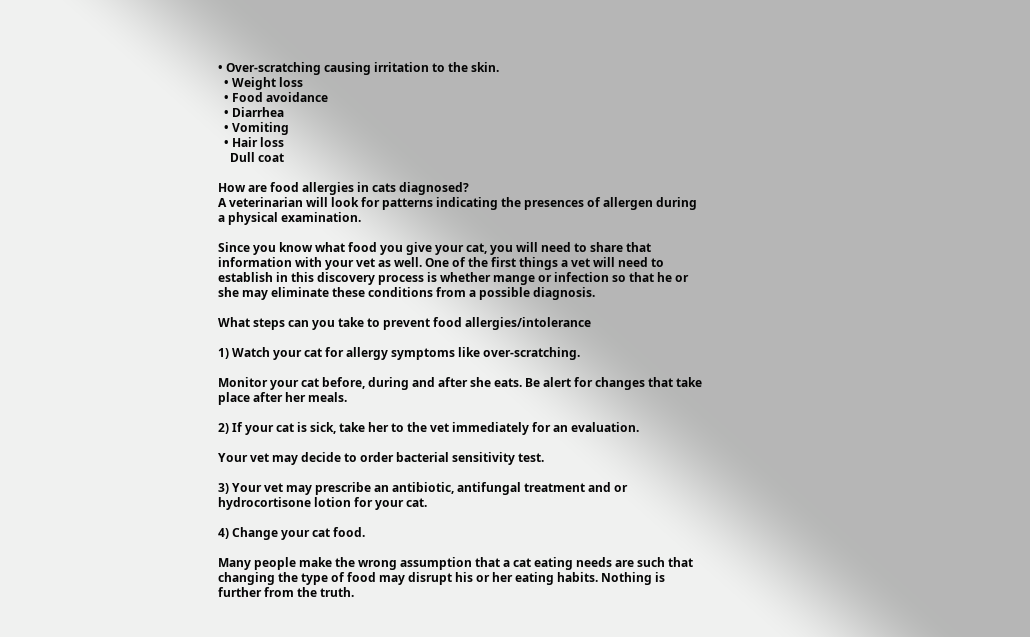• Over-scratching causing irritation to the skin.
  • Weight loss
  • Food avoidance
  • Diarrhea
  • Vomiting
  • Hair loss
    Dull coat

How are food allergies in cats diagnosed?
A veterinarian will look for patterns indicating the presences of allergen during a physical examination.

Since you know what food you give your cat, you will need to share that information with your vet as well. One of the first things a vet will need to establish in this discovery process is whether mange or infection so that he or she may eliminate these conditions from a possible diagnosis.

What steps can you take to prevent food allergies/intolerance

1) Watch your cat for allergy symptoms like over-scratching.

Monitor your cat before, during and after she eats. Be alert for changes that take place after her meals.

2) If your cat is sick, take her to the vet immediately for an evaluation.

Your vet may decide to order bacterial sensitivity test.

3) Your vet may prescribe an antibiotic, antifungal treatment and or hydrocortisone lotion for your cat.

4) Change your cat food.

Many people make the wrong assumption that a cat eating needs are such that changing the type of food may disrupt his or her eating habits. Nothing is further from the truth.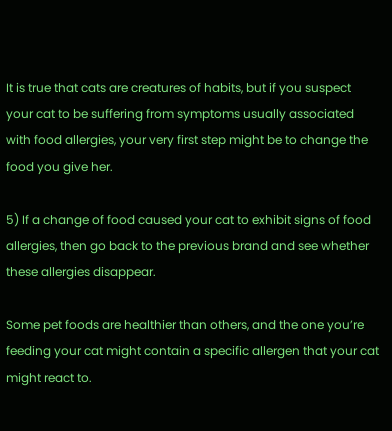It is true that cats are creatures of habits, but if you suspect your cat to be suffering from symptoms usually associated with food allergies, your very first step might be to change the food you give her.

5) If a change of food caused your cat to exhibit signs of food allergies, then go back to the previous brand and see whether these allergies disappear.

Some pet foods are healthier than others, and the one you’re feeding your cat might contain a specific allergen that your cat might react to.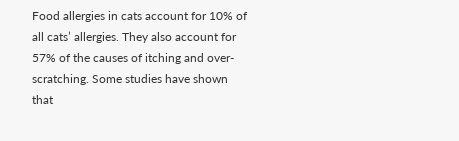Food allergies in cats account for 10% of all cats’ allergies. They also account for 57% of the causes of itching and over-scratching. Some studies have shown that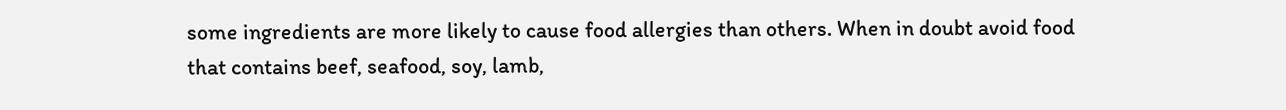some ingredients are more likely to cause food allergies than others. When in doubt avoid food that contains beef, seafood, soy, lamb,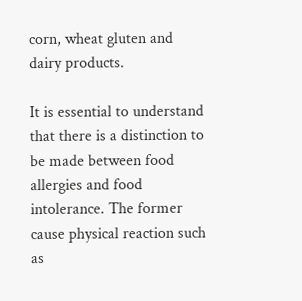corn, wheat gluten and dairy products.

It is essential to understand that there is a distinction to be made between food allergies and food intolerance. The former cause physical reaction such as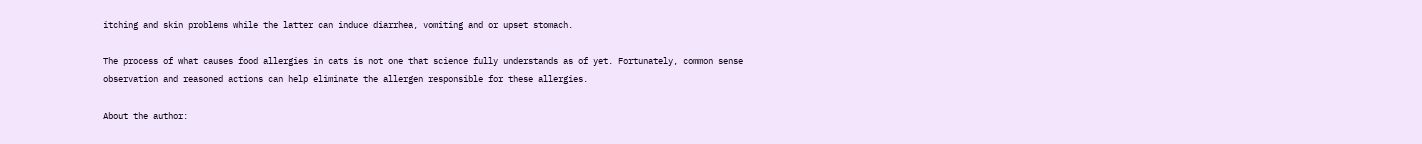itching and skin problems while the latter can induce diarrhea, vomiting and or upset stomach.

The process of what causes food allergies in cats is not one that science fully understands as of yet. Fortunately, common sense observation and reasoned actions can help eliminate the allergen responsible for these allergies.

About the author: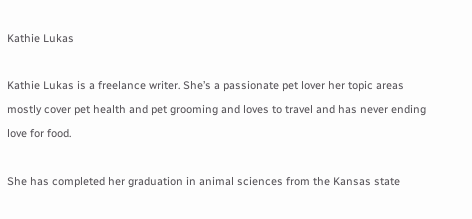Kathie Lukas

Kathie Lukas is a freelance writer. She’s a passionate pet lover her topic areas mostly cover pet health and pet grooming and loves to travel and has never ending love for food.

She has completed her graduation in animal sciences from the Kansas state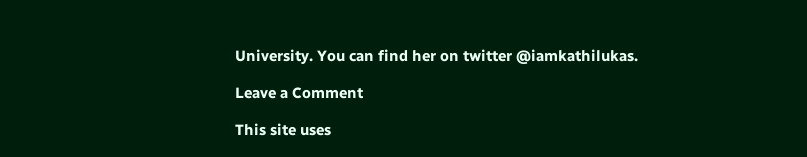University. You can find her on twitter @iamkathilukas.

Leave a Comment

This site uses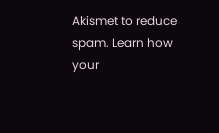Akismet to reduce spam. Learn how your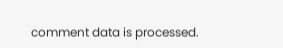comment data is processed.